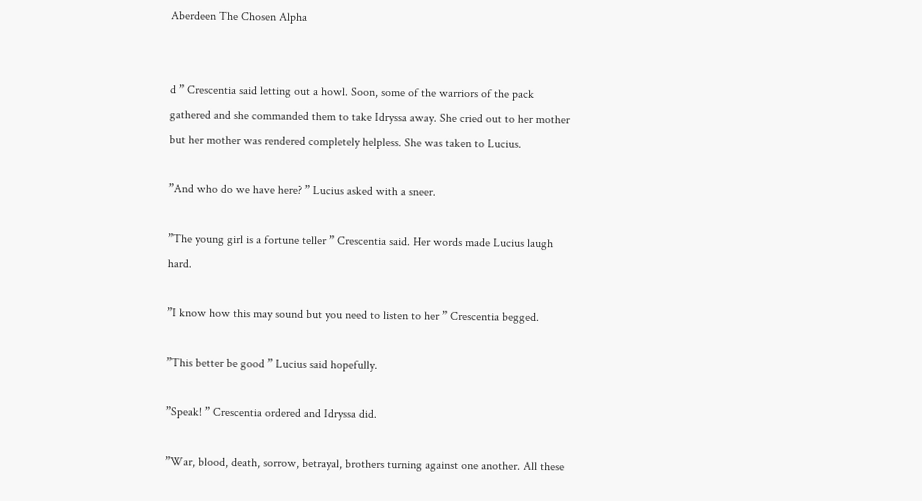Aberdeen The Chosen Alpha


d ” Crescentia said letting out a howl. Soon, some of the warriors of the pack gathered and she commanded them to take Idryssa away. She cried out to her mother but her mother was rendered completely helpless. She was taken to Lucius.

”And who do we have here? ” Lucius asked with a sneer.

”The young girl is a fortune teller ” Crescentia said. Her words made Lucius laugh hard.

”I know how this may sound but you need to listen to her ” Crescentia begged.

”This better be good ” Lucius said hopefully.

”Speak! ” Crescentia ordered and Idryssa did.

”War, blood, death, sorrow, betrayal, brothers turning against one another. All these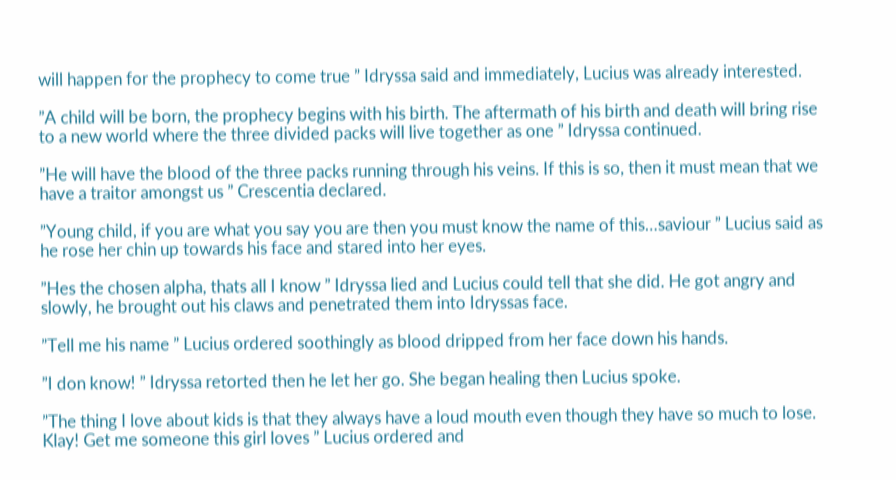will happen for the prophecy to come true ” Idryssa said and immediately, Lucius was already interested.

”A child will be born, the prophecy begins with his birth. The aftermath of his birth and death will bring rise to a new world where the three divided packs will live together as one ” Idryssa continued.

”He will have the blood of the three packs running through his veins. If this is so, then it must mean that we have a traitor amongst us ” Crescentia declared.

”Young child, if you are what you say you are then you must know the name of this…saviour ” Lucius said as he rose her chin up towards his face and stared into her eyes.

”Hes the chosen alpha, thats all I know ” Idryssa lied and Lucius could tell that she did. He got angry and slowly, he brought out his claws and penetrated them into Idryssas face.

”Tell me his name ” Lucius ordered soothingly as blood dripped from her face down his hands.

”I don know! ” Idryssa retorted then he let her go. She began healing then Lucius spoke.

”The thing I love about kids is that they always have a loud mouth even though they have so much to lose. Klay! Get me someone this girl loves ” Lucius ordered and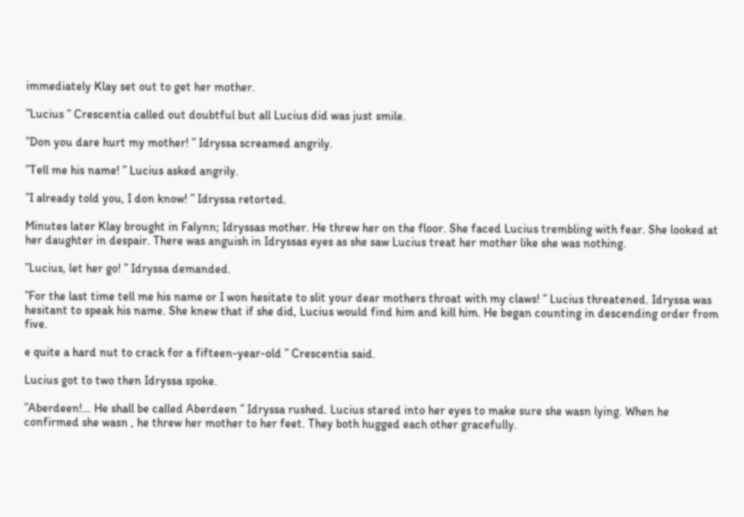immediately Klay set out to get her mother.

”Lucius ” Crescentia called out doubtful but all Lucius did was just smile.

”Don you dare hurt my mother! ” Idryssa screamed angrily.

”Tell me his name! ” Lucius asked angrily.

”I already told you, I don know! ” Idryssa retorted.

Minutes later Klay brought in Falynn; Idryssas mother. He threw her on the floor. She faced Lucius trembling with fear. She looked at her daughter in despair. There was anguish in Idryssas eyes as she saw Lucius treat her mother like she was nothing.

”Lucius, let her go! ” Idryssa demanded.

”For the last time tell me his name or I won hesitate to slit your dear mothers throat with my claws! ” Lucius threatened. Idryssa was hesitant to speak his name. She knew that if she did, Lucius would find him and kill him. He began counting in descending order from five.

e quite a hard nut to crack for a fifteen-year-old ” Crescentia said.

Lucius got to two then Idryssa spoke.

”Aberdeen!… He shall be called Aberdeen ” Idryssa rushed. Lucius stared into her eyes to make sure she wasn lying. When he confirmed she wasn , he threw her mother to her feet. They both hugged each other gracefully.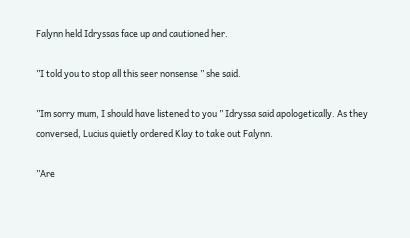Falynn held Idryssas face up and cautioned her.

”I told you to stop all this seer nonsense ” she said.

”Im sorry mum, I should have listened to you ” Idryssa said apologetically. As they conversed, Lucius quietly ordered Klay to take out Falynn.

”Are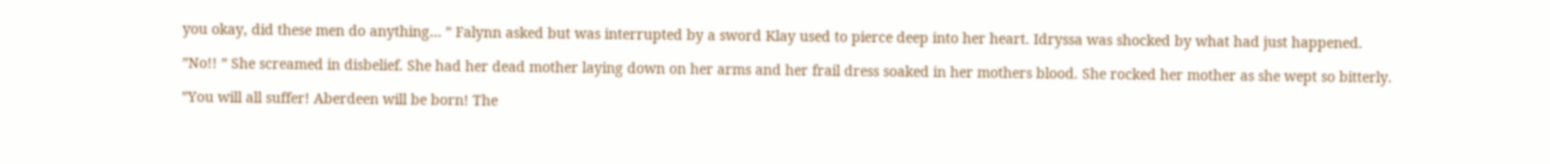you okay, did these men do anything… ” Falynn asked but was interrupted by a sword Klay used to pierce deep into her heart. Idryssa was shocked by what had just happened.

”No!! ” She screamed in disbelief. She had her dead mother laying down on her arms and her frail dress soaked in her mothers blood. She rocked her mother as she wept so bitterly.

”You will all suffer! Aberdeen will be born! The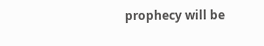prophecy will be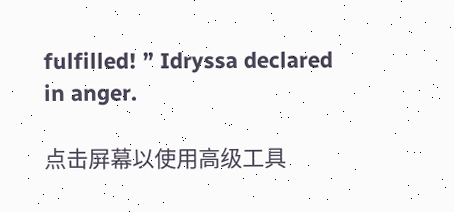fulfilled! ” Idryssa declared in anger.

点击屏幕以使用高级工具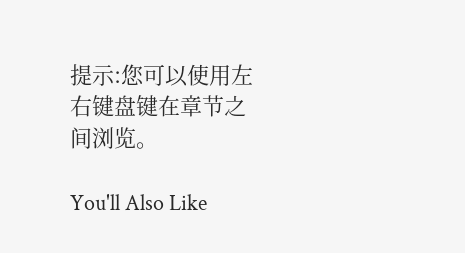提示:您可以使用左右键盘键在章节之间浏览。

You'll Also Like